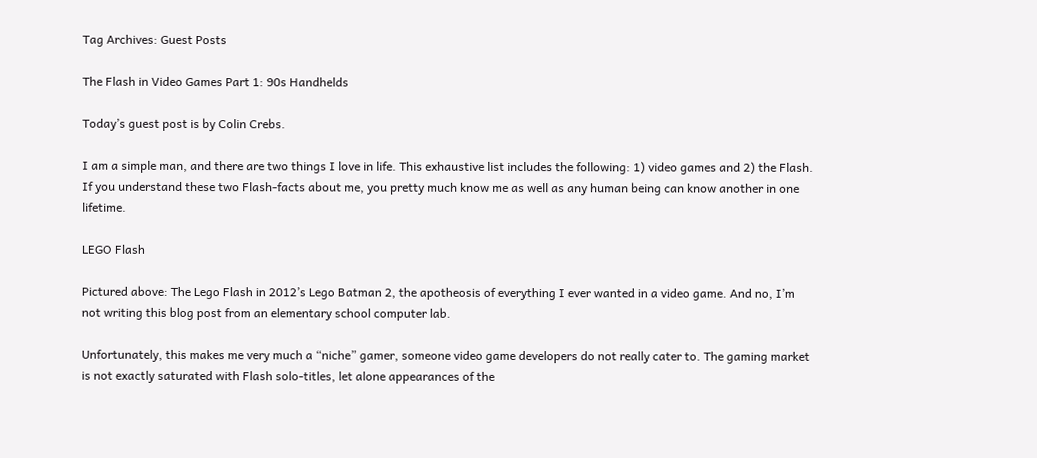Tag Archives: Guest Posts

The Flash in Video Games Part 1: 90s Handhelds

Today’s guest post is by Colin Crebs.

I am a simple man, and there are two things I love in life. This exhaustive list includes the following: 1) video games and 2) the Flash. If you understand these two Flash-facts about me, you pretty much know me as well as any human being can know another in one lifetime.

LEGO Flash

Pictured above: The Lego Flash in 2012’s Lego Batman 2, the apotheosis of everything I ever wanted in a video game. And no, I’m not writing this blog post from an elementary school computer lab.

Unfortunately, this makes me very much a “niche” gamer, someone video game developers do not really cater to. The gaming market is not exactly saturated with Flash solo-titles, let alone appearances of the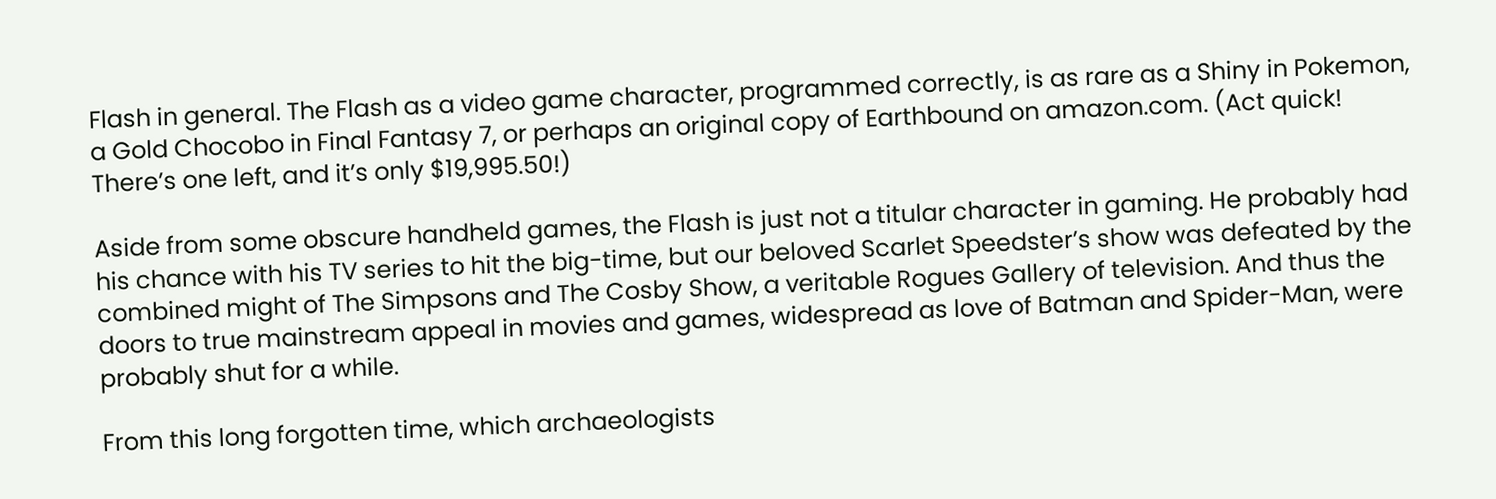Flash in general. The Flash as a video game character, programmed correctly, is as rare as a Shiny in Pokemon, a Gold Chocobo in Final Fantasy 7, or perhaps an original copy of Earthbound on amazon.com. (Act quick! There’s one left, and it’s only $19,995.50!)

Aside from some obscure handheld games, the Flash is just not a titular character in gaming. He probably had his chance with his TV series to hit the big-time, but our beloved Scarlet Speedster’s show was defeated by the combined might of The Simpsons and The Cosby Show, a veritable Rogues Gallery of television. And thus the doors to true mainstream appeal in movies and games, widespread as love of Batman and Spider-Man, were probably shut for a while.

From this long forgotten time, which archaeologists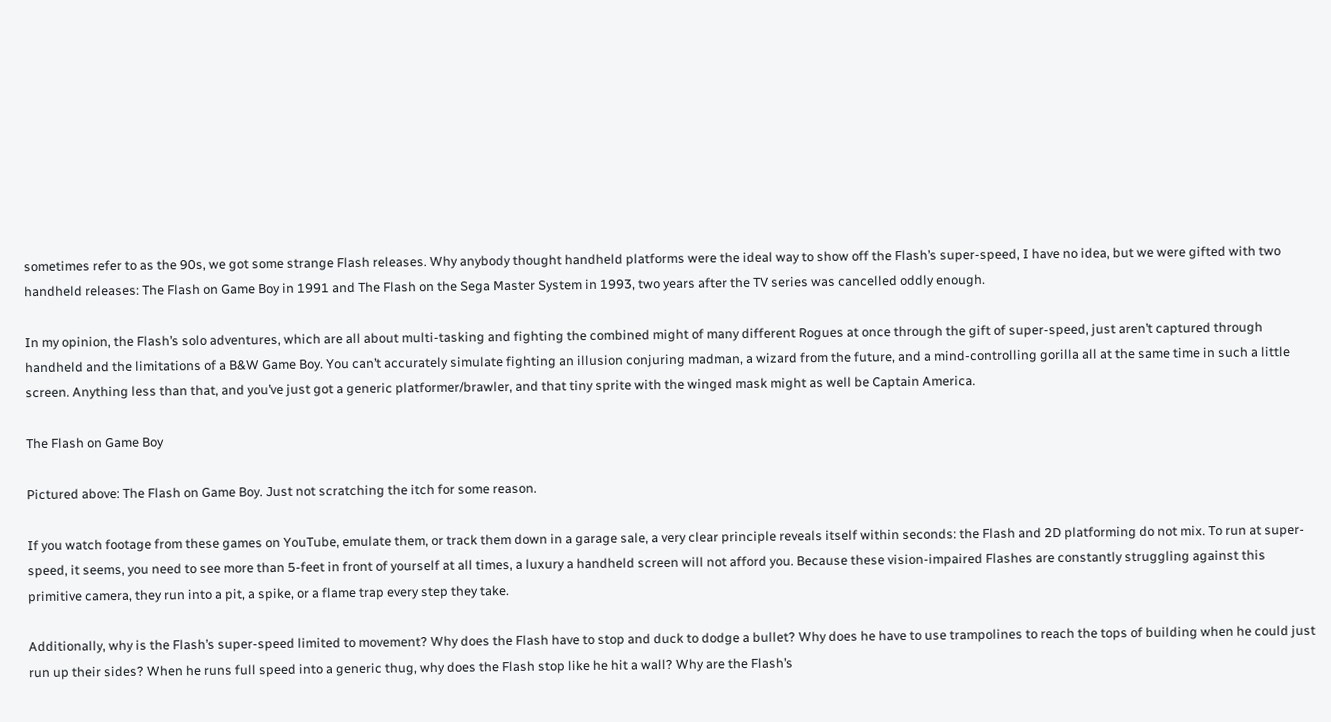sometimes refer to as the 90s, we got some strange Flash releases. Why anybody thought handheld platforms were the ideal way to show off the Flash’s super-speed, I have no idea, but we were gifted with two handheld releases: The Flash on Game Boy in 1991 and The Flash on the Sega Master System in 1993, two years after the TV series was cancelled oddly enough.

In my opinion, the Flash’s solo adventures, which are all about multi-tasking and fighting the combined might of many different Rogues at once through the gift of super-speed, just aren’t captured through handheld and the limitations of a B&W Game Boy. You can’t accurately simulate fighting an illusion conjuring madman, a wizard from the future, and a mind-controlling gorilla all at the same time in such a little screen. Anything less than that, and you’ve just got a generic platformer/brawler, and that tiny sprite with the winged mask might as well be Captain America.

The Flash on Game Boy

Pictured above: The Flash on Game Boy. Just not scratching the itch for some reason.

If you watch footage from these games on YouTube, emulate them, or track them down in a garage sale, a very clear principle reveals itself within seconds: the Flash and 2D platforming do not mix. To run at super-speed, it seems, you need to see more than 5-feet in front of yourself at all times, a luxury a handheld screen will not afford you. Because these vision-impaired Flashes are constantly struggling against this primitive camera, they run into a pit, a spike, or a flame trap every step they take.

Additionally, why is the Flash’s super-speed limited to movement? Why does the Flash have to stop and duck to dodge a bullet? Why does he have to use trampolines to reach the tops of building when he could just run up their sides? When he runs full speed into a generic thug, why does the Flash stop like he hit a wall? Why are the Flash’s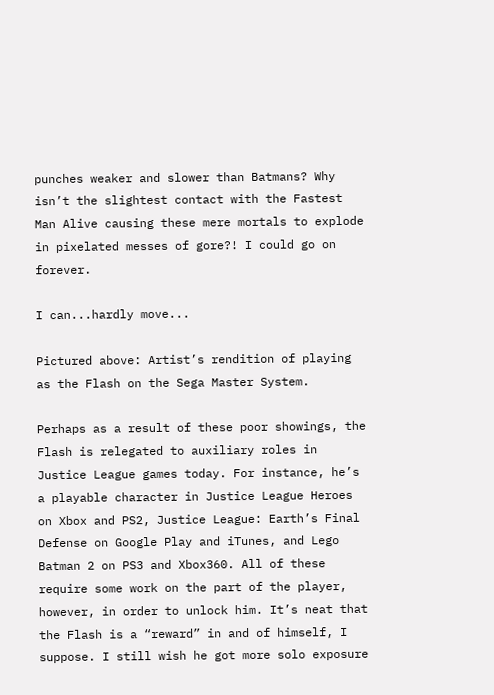punches weaker and slower than Batmans? Why isn’t the slightest contact with the Fastest Man Alive causing these mere mortals to explode in pixelated messes of gore?! I could go on forever.

I can...hardly move...

Pictured above: Artist’s rendition of playing as the Flash on the Sega Master System.

Perhaps as a result of these poor showings, the Flash is relegated to auxiliary roles in Justice League games today. For instance, he’s a playable character in Justice League Heroes on Xbox and PS2, Justice League: Earth’s Final Defense on Google Play and iTunes, and Lego Batman 2 on PS3 and Xbox360. All of these require some work on the part of the player, however, in order to unlock him. It’s neat that the Flash is a “reward” in and of himself, I suppose. I still wish he got more solo exposure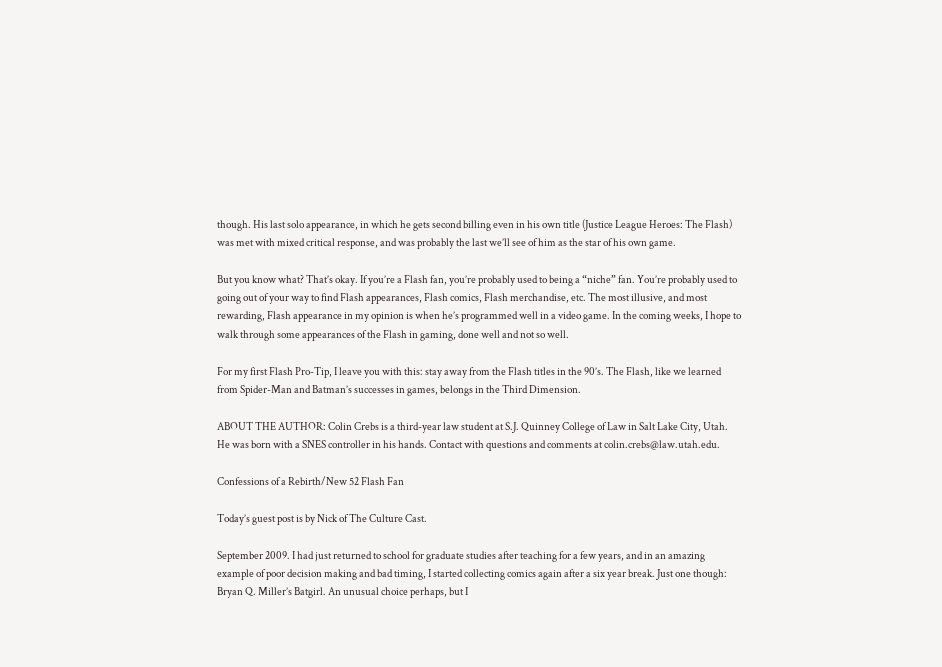though. His last solo appearance, in which he gets second billing even in his own title (Justice League Heroes: The Flash) was met with mixed critical response, and was probably the last we’ll see of him as the star of his own game.

But you know what? That’s okay. If you’re a Flash fan, you’re probably used to being a “niche” fan. You’re probably used to going out of your way to find Flash appearances, Flash comics, Flash merchandise, etc. The most illusive, and most rewarding, Flash appearance in my opinion is when he’s programmed well in a video game. In the coming weeks, I hope to walk through some appearances of the Flash in gaming, done well and not so well.

For my first Flash Pro-Tip, I leave you with this: stay away from the Flash titles in the 90’s. The Flash, like we learned from Spider-Man and Batman’s successes in games, belongs in the Third Dimension.

ABOUT THE AUTHOR: Colin Crebs is a third-year law student at S.J. Quinney College of Law in Salt Lake City, Utah. He was born with a SNES controller in his hands. Contact with questions and comments at colin.crebs@law.utah.edu.

Confessions of a Rebirth/New 52 Flash Fan

Today’s guest post is by Nick of The Culture Cast.

September 2009. I had just returned to school for graduate studies after teaching for a few years, and in an amazing example of poor decision making and bad timing, I started collecting comics again after a six year break. Just one though: Bryan Q. Miller’s Batgirl. An unusual choice perhaps, but I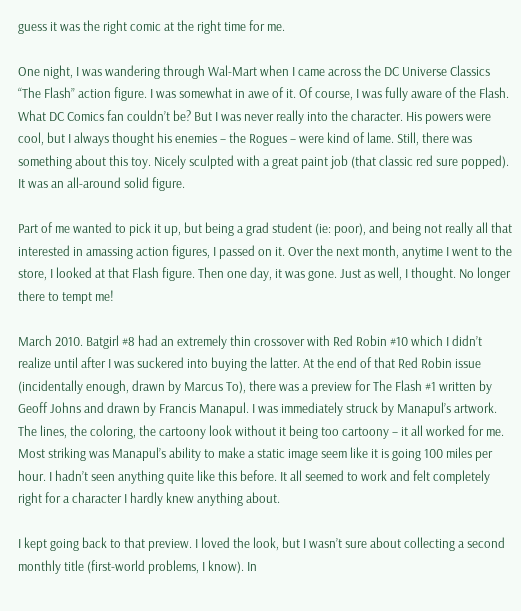guess it was the right comic at the right time for me.

One night, I was wandering through Wal-Mart when I came across the DC Universe Classics “The Flash” action figure. I was somewhat in awe of it. Of course, I was fully aware of the Flash. What DC Comics fan couldn’t be? But I was never really into the character. His powers were cool, but I always thought his enemies – the Rogues – were kind of lame. Still, there was something about this toy. Nicely sculpted with a great paint job (that classic red sure popped). It was an all-around solid figure.

Part of me wanted to pick it up, but being a grad student (ie: poor), and being not really all that interested in amassing action figures, I passed on it. Over the next month, anytime I went to the store, I looked at that Flash figure. Then one day, it was gone. Just as well, I thought. No longer there to tempt me!

March 2010. Batgirl #8 had an extremely thin crossover with Red Robin #10 which I didn’t realize until after I was suckered into buying the latter. At the end of that Red Robin issue (incidentally enough, drawn by Marcus To), there was a preview for The Flash #1 written by Geoff Johns and drawn by Francis Manapul. I was immediately struck by Manapul’s artwork. The lines, the coloring, the cartoony look without it being too cartoony – it all worked for me. Most striking was Manapul’s ability to make a static image seem like it is going 100 miles per hour. I hadn’t seen anything quite like this before. It all seemed to work and felt completely right for a character I hardly knew anything about.

I kept going back to that preview. I loved the look, but I wasn’t sure about collecting a second monthly title (first-world problems, I know). In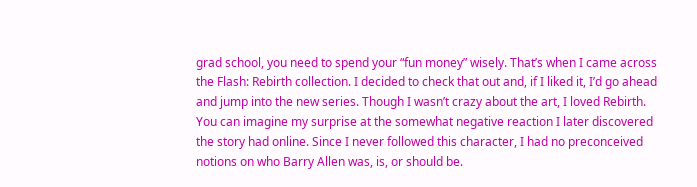grad school, you need to spend your “fun money” wisely. That’s when I came across the Flash: Rebirth collection. I decided to check that out and, if I liked it, I’d go ahead and jump into the new series. Though I wasn’t crazy about the art, I loved Rebirth. You can imagine my surprise at the somewhat negative reaction I later discovered the story had online. Since I never followed this character, I had no preconceived notions on who Barry Allen was, is, or should be.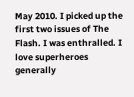May 2010. I picked up the first two issues of The Flash. I was enthralled. I love superheroes generally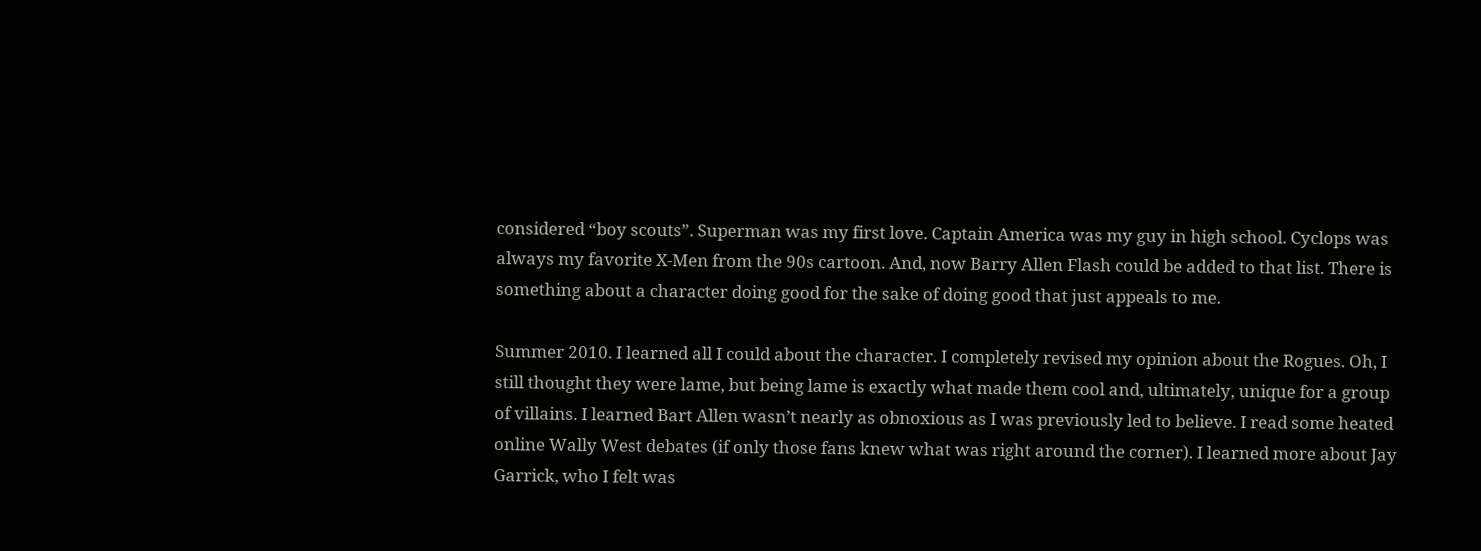considered “boy scouts”. Superman was my first love. Captain America was my guy in high school. Cyclops was always my favorite X-Men from the 90s cartoon. And, now Barry Allen Flash could be added to that list. There is something about a character doing good for the sake of doing good that just appeals to me.

Summer 2010. I learned all I could about the character. I completely revised my opinion about the Rogues. Oh, I still thought they were lame, but being lame is exactly what made them cool and, ultimately, unique for a group of villains. I learned Bart Allen wasn’t nearly as obnoxious as I was previously led to believe. I read some heated online Wally West debates (if only those fans knew what was right around the corner). I learned more about Jay Garrick, who I felt was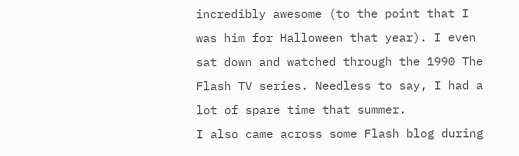incredibly awesome (to the point that I was him for Halloween that year). I even sat down and watched through the 1990 The Flash TV series. Needless to say, I had a lot of spare time that summer.
I also came across some Flash blog during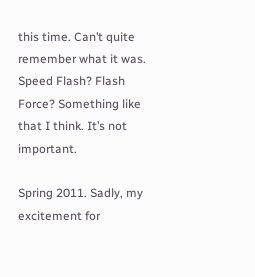this time. Can’t quite remember what it was. Speed Flash? Flash Force? Something like that I think. It’s not important.

Spring 2011. Sadly, my excitement for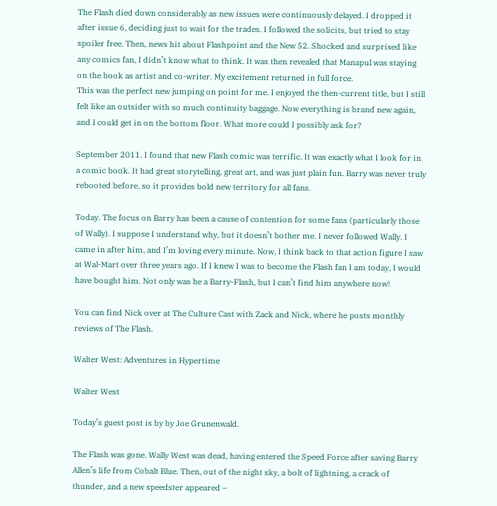The Flash died down considerably as new issues were continuously delayed. I dropped it after issue 6, deciding just to wait for the trades. I followed the solicits, but tried to stay spoiler free. Then, news hit about Flashpoint and the New 52. Shocked and surprised like any comics fan, I didn’t know what to think. It was then revealed that Manapul was staying on the book as artist and co-writer. My excitement returned in full force.
This was the perfect new jumping on point for me. I enjoyed the then-current title, but I still felt like an outsider with so much continuity baggage. Now everything is brand new again, and I could get in on the bottom floor. What more could I possibly ask for?

September 2011. I found that new Flash comic was terrific. It was exactly what I look for in a comic book. It had great storytelling, great art, and was just plain fun. Barry was never truly rebooted before, so it provides bold new territory for all fans.

Today. The focus on Barry has been a cause of contention for some fans (particularly those of Wally). I suppose I understand why, but it doesn’t bother me. I never followed Wally. I came in after him, and I’m loving every minute. Now, I think back to that action figure I saw at Wal-Mart over three years ago. If I knew I was to become the Flash fan I am today, I would have bought him. Not only was he a Barry-Flash, but I can’t find him anywhere now!

You can find Nick over at The Culture Cast with Zack and Nick, where he posts monthly reviews of The Flash.

Walter West: Adventures in Hypertime

Walter West

Today’s guest post is by by Joe Grunenwald.

The Flash was gone. Wally West was dead, having entered the Speed Force after saving Barry Allen’s life from Cobalt Blue. Then, out of the night sky, a bolt of lightning, a crack of thunder, and a new speedster appeared –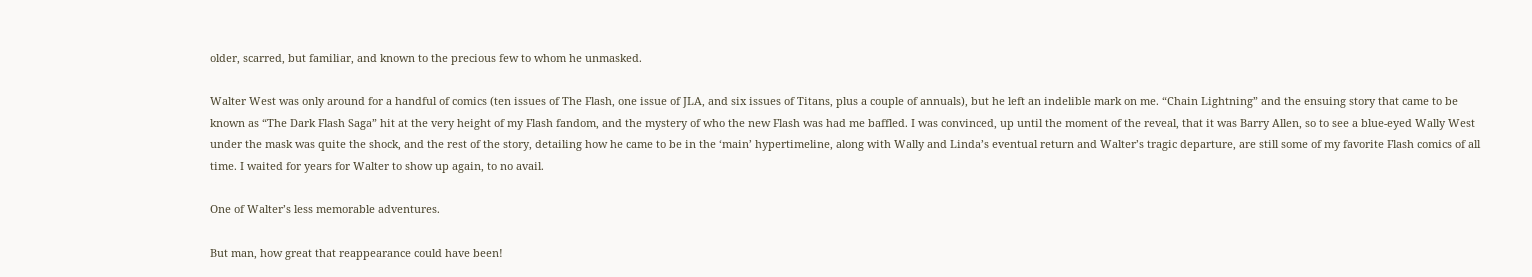older, scarred, but familiar, and known to the precious few to whom he unmasked.

Walter West was only around for a handful of comics (ten issues of The Flash, one issue of JLA, and six issues of Titans, plus a couple of annuals), but he left an indelible mark on me. “Chain Lightning” and the ensuing story that came to be known as “The Dark Flash Saga” hit at the very height of my Flash fandom, and the mystery of who the new Flash was had me baffled. I was convinced, up until the moment of the reveal, that it was Barry Allen, so to see a blue-eyed Wally West under the mask was quite the shock, and the rest of the story, detailing how he came to be in the ‘main’ hypertimeline, along with Wally and Linda’s eventual return and Walter’s tragic departure, are still some of my favorite Flash comics of all time. I waited for years for Walter to show up again, to no avail.

One of Walter’s less memorable adventures.

But man, how great that reappearance could have been!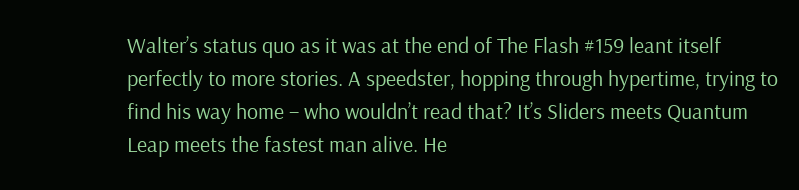Walter’s status quo as it was at the end of The Flash #159 leant itself perfectly to more stories. A speedster, hopping through hypertime, trying to find his way home – who wouldn’t read that? It’s Sliders meets Quantum Leap meets the fastest man alive. He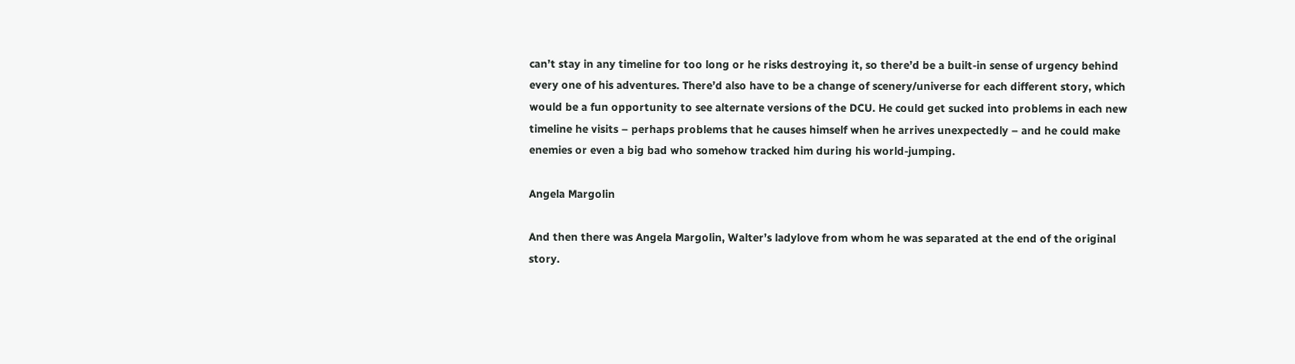can’t stay in any timeline for too long or he risks destroying it, so there’d be a built-in sense of urgency behind every one of his adventures. There’d also have to be a change of scenery/universe for each different story, which would be a fun opportunity to see alternate versions of the DCU. He could get sucked into problems in each new timeline he visits – perhaps problems that he causes himself when he arrives unexpectedly – and he could make enemies or even a big bad who somehow tracked him during his world-jumping.

Angela Margolin

And then there was Angela Margolin, Walter’s ladylove from whom he was separated at the end of the original story.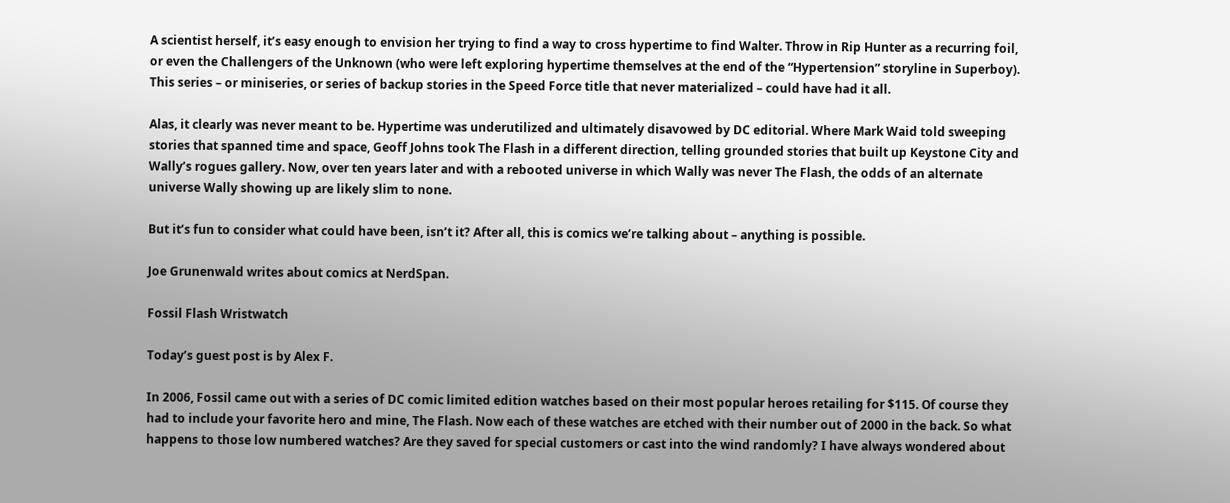A scientist herself, it’s easy enough to envision her trying to find a way to cross hypertime to find Walter. Throw in Rip Hunter as a recurring foil, or even the Challengers of the Unknown (who were left exploring hypertime themselves at the end of the “Hypertension” storyline in Superboy). This series – or miniseries, or series of backup stories in the Speed Force title that never materialized – could have had it all.

Alas, it clearly was never meant to be. Hypertime was underutilized and ultimately disavowed by DC editorial. Where Mark Waid told sweeping stories that spanned time and space, Geoff Johns took The Flash in a different direction, telling grounded stories that built up Keystone City and Wally’s rogues gallery. Now, over ten years later and with a rebooted universe in which Wally was never The Flash, the odds of an alternate universe Wally showing up are likely slim to none.

But it’s fun to consider what could have been, isn’t it? After all, this is comics we’re talking about – anything is possible.

Joe Grunenwald writes about comics at NerdSpan.

Fossil Flash Wristwatch

Today’s guest post is by Alex F.

In 2006, Fossil came out with a series of DC comic limited edition watches based on their most popular heroes retailing for $115. Of course they had to include your favorite hero and mine, The Flash. Now each of these watches are etched with their number out of 2000 in the back. So what happens to those low numbered watches? Are they saved for special customers or cast into the wind randomly? I have always wondered about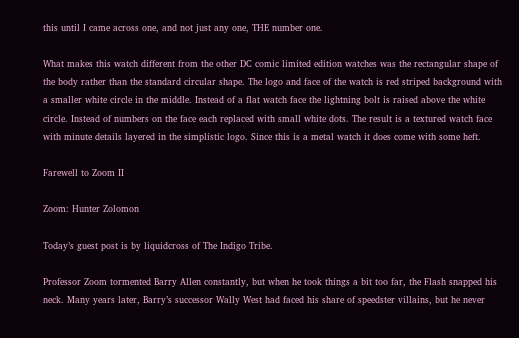this until I came across one, and not just any one, THE number one.

What makes this watch different from the other DC comic limited edition watches was the rectangular shape of the body rather than the standard circular shape. The logo and face of the watch is red striped background with a smaller white circle in the middle. Instead of a flat watch face the lightning bolt is raised above the white circle. Instead of numbers on the face each replaced with small white dots. The result is a textured watch face with minute details layered in the simplistic logo. Since this is a metal watch it does come with some heft.

Farewell to Zoom II

Zoom: Hunter Zolomon

Today’s guest post is by liquidcross of The Indigo Tribe.

Professor Zoom tormented Barry Allen constantly, but when he took things a bit too far, the Flash snapped his neck. Many years later, Barry’s successor Wally West had faced his share of speedster villains, but he never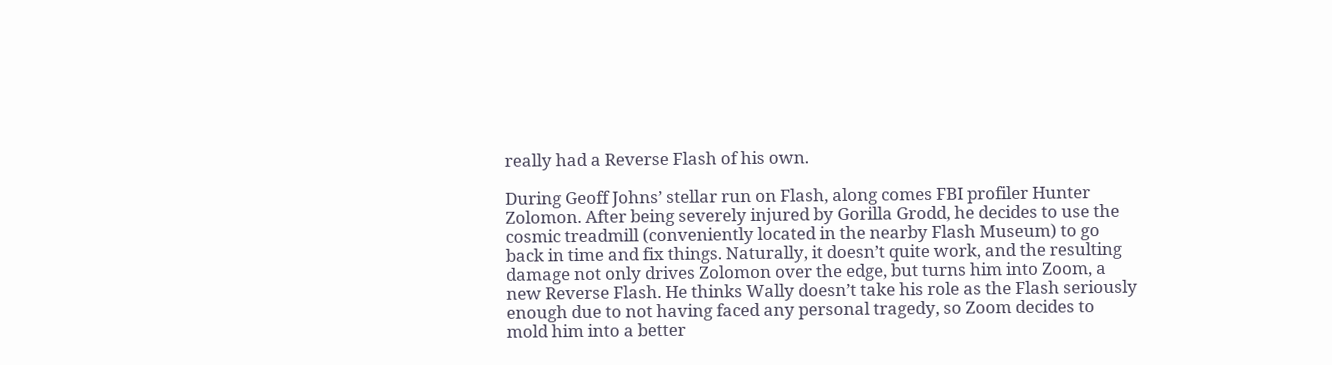really had a Reverse Flash of his own.

During Geoff Johns’ stellar run on Flash, along comes FBI profiler Hunter Zolomon. After being severely injured by Gorilla Grodd, he decides to use the cosmic treadmill (conveniently located in the nearby Flash Museum) to go back in time and fix things. Naturally, it doesn’t quite work, and the resulting damage not only drives Zolomon over the edge, but turns him into Zoom, a new Reverse Flash. He thinks Wally doesn’t take his role as the Flash seriously enough due to not having faced any personal tragedy, so Zoom decides to mold him into a better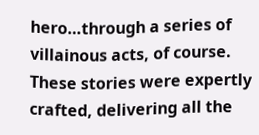hero…through a series of villainous acts, of course. These stories were expertly crafted, delivering all the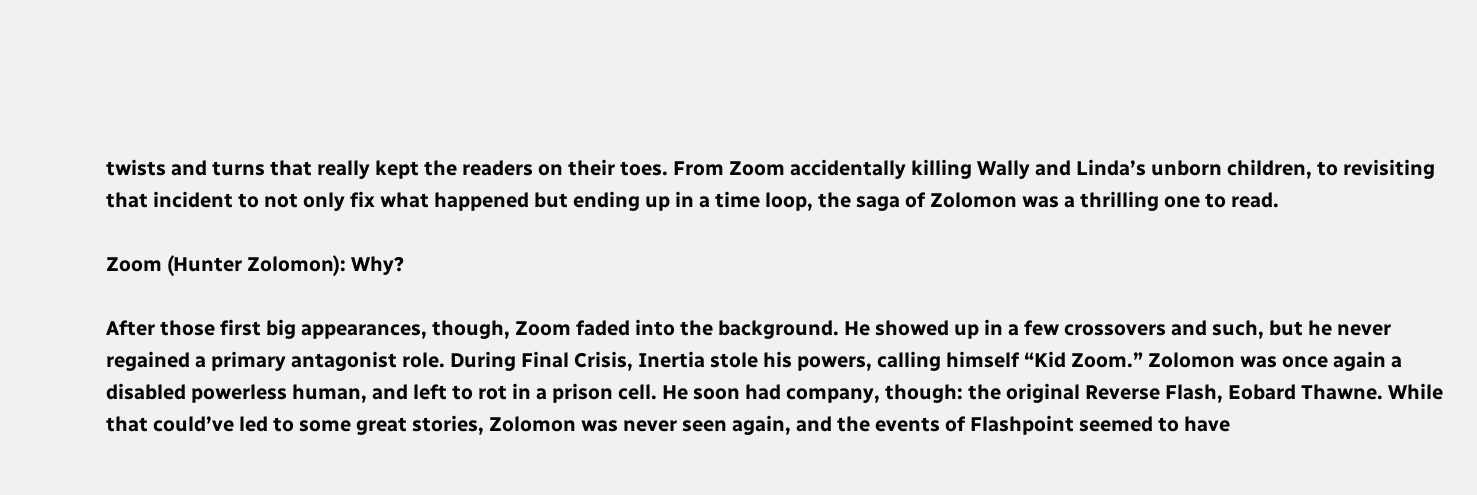twists and turns that really kept the readers on their toes. From Zoom accidentally killing Wally and Linda’s unborn children, to revisiting that incident to not only fix what happened but ending up in a time loop, the saga of Zolomon was a thrilling one to read.

Zoom (Hunter Zolomon): Why?

After those first big appearances, though, Zoom faded into the background. He showed up in a few crossovers and such, but he never regained a primary antagonist role. During Final Crisis, Inertia stole his powers, calling himself “Kid Zoom.” Zolomon was once again a disabled powerless human, and left to rot in a prison cell. He soon had company, though: the original Reverse Flash, Eobard Thawne. While that could’ve led to some great stories, Zolomon was never seen again, and the events of Flashpoint seemed to have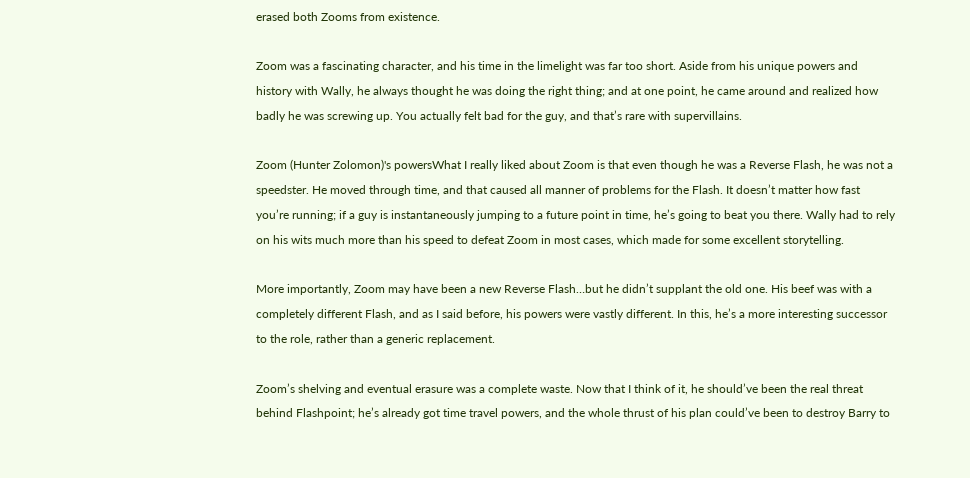erased both Zooms from existence.

Zoom was a fascinating character, and his time in the limelight was far too short. Aside from his unique powers and history with Wally, he always thought he was doing the right thing; and at one point, he came around and realized how badly he was screwing up. You actually felt bad for the guy, and that’s rare with supervillains.

Zoom (Hunter Zolomon)'s powersWhat I really liked about Zoom is that even though he was a Reverse Flash, he was not a speedster. He moved through time, and that caused all manner of problems for the Flash. It doesn’t matter how fast you’re running; if a guy is instantaneously jumping to a future point in time, he’s going to beat you there. Wally had to rely on his wits much more than his speed to defeat Zoom in most cases, which made for some excellent storytelling.

More importantly, Zoom may have been a new Reverse Flash…but he didn’t supplant the old one. His beef was with a completely different Flash, and as I said before, his powers were vastly different. In this, he’s a more interesting successor to the role, rather than a generic replacement.

Zoom’s shelving and eventual erasure was a complete waste. Now that I think of it, he should’ve been the real threat behind Flashpoint; he’s already got time travel powers, and the whole thrust of his plan could’ve been to destroy Barry to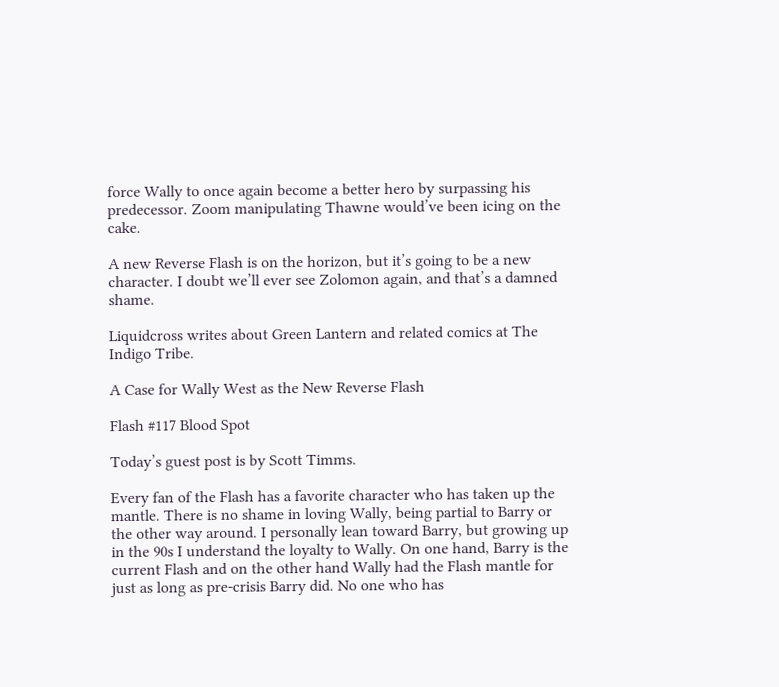force Wally to once again become a better hero by surpassing his predecessor. Zoom manipulating Thawne would’ve been icing on the cake.

A new Reverse Flash is on the horizon, but it’s going to be a new character. I doubt we’ll ever see Zolomon again, and that’s a damned shame.

Liquidcross writes about Green Lantern and related comics at The Indigo Tribe.

A Case for Wally West as the New Reverse Flash

Flash #117 Blood Spot

Today’s guest post is by Scott Timms.

Every fan of the Flash has a favorite character who has taken up the mantle. There is no shame in loving Wally, being partial to Barry or the other way around. I personally lean toward Barry, but growing up in the 90s I understand the loyalty to Wally. On one hand, Barry is the current Flash and on the other hand Wally had the Flash mantle for just as long as pre-crisis Barry did. No one who has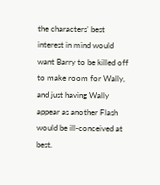the characters’ best interest in mind would want Barry to be killed off to make room for Wally, and just having Wally appear as another Flash would be ill-conceived at best.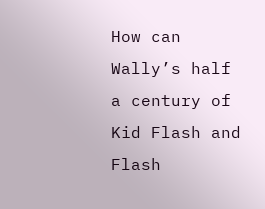How can Wally’s half a century of Kid Flash and Flash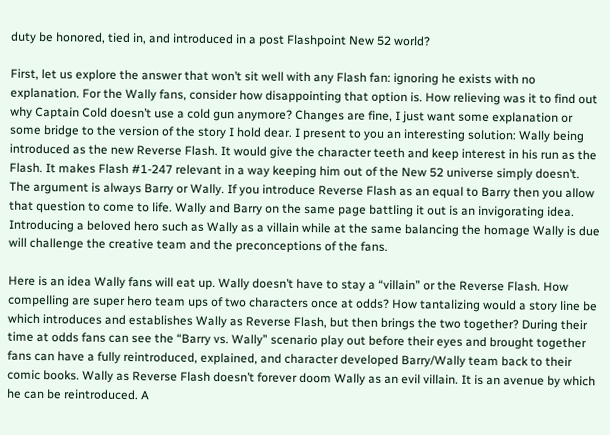duty be honored, tied in, and introduced in a post Flashpoint New 52 world?

First, let us explore the answer that won’t sit well with any Flash fan: ignoring he exists with no explanation. For the Wally fans, consider how disappointing that option is. How relieving was it to find out why Captain Cold doesn’t use a cold gun anymore? Changes are fine, I just want some explanation or some bridge to the version of the story I hold dear. I present to you an interesting solution: Wally being introduced as the new Reverse Flash. It would give the character teeth and keep interest in his run as the Flash. It makes Flash #1-247 relevant in a way keeping him out of the New 52 universe simply doesn’t. The argument is always Barry or Wally. If you introduce Reverse Flash as an equal to Barry then you allow that question to come to life. Wally and Barry on the same page battling it out is an invigorating idea. Introducing a beloved hero such as Wally as a villain while at the same balancing the homage Wally is due will challenge the creative team and the preconceptions of the fans.

Here is an idea Wally fans will eat up. Wally doesn’t have to stay a “villain” or the Reverse Flash. How compelling are super hero team ups of two characters once at odds? How tantalizing would a story line be which introduces and establishes Wally as Reverse Flash, but then brings the two together? During their time at odds fans can see the “Barry vs. Wally” scenario play out before their eyes and brought together fans can have a fully reintroduced, explained, and character developed Barry/Wally team back to their comic books. Wally as Reverse Flash doesn’t forever doom Wally as an evil villain. It is an avenue by which he can be reintroduced. A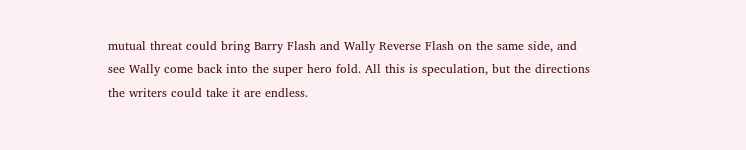mutual threat could bring Barry Flash and Wally Reverse Flash on the same side, and see Wally come back into the super hero fold. All this is speculation, but the directions the writers could take it are endless.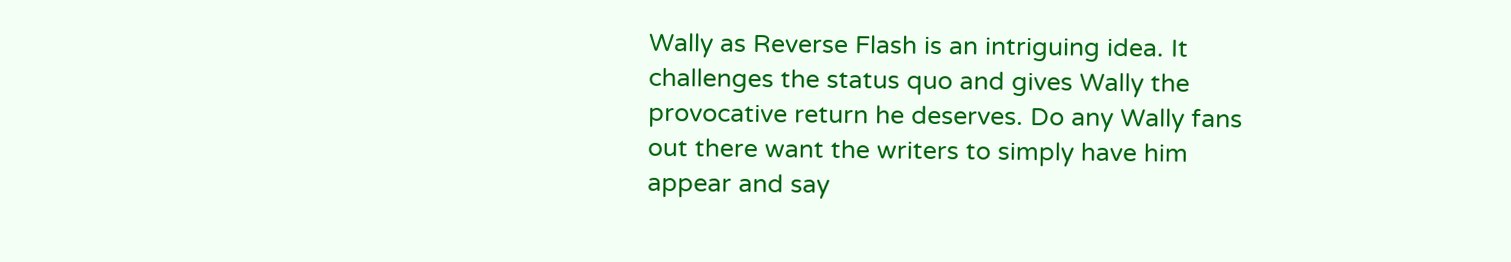Wally as Reverse Flash is an intriguing idea. It challenges the status quo and gives Wally the provocative return he deserves. Do any Wally fans out there want the writers to simply have him appear and say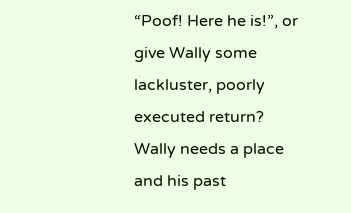“Poof! Here he is!”, or give Wally some lackluster, poorly executed return? Wally needs a place and his past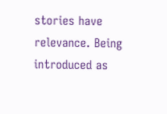stories have relevance. Being introduced as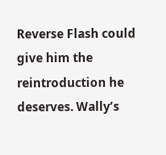Reverse Flash could give him the reintroduction he deserves. Wally’s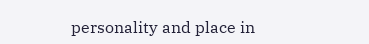personality and place in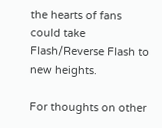the hearts of fans could take Flash/Reverse Flash to new heights.

For thoughts on other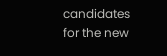candidates for the new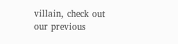villain, check out our previous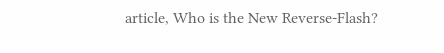article, Who is the New Reverse-Flash?